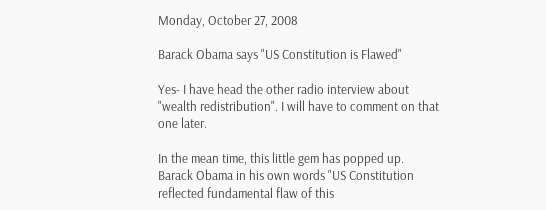Monday, October 27, 2008

Barack Obama says "US Constitution is Flawed"

Yes- I have head the other radio interview about "wealth redistribution". I will have to comment on that one later.

In the mean time, this little gem has popped up. Barack Obama in his own words "US Constitution reflected fundamental flaw of this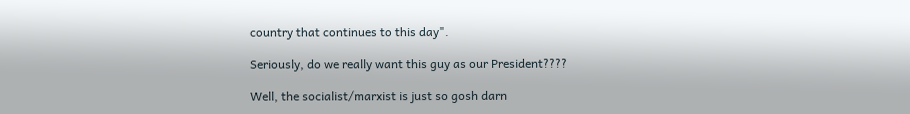country that continues to this day".

Seriously, do we really want this guy as our President????

Well, the socialist/marxist is just so gosh darn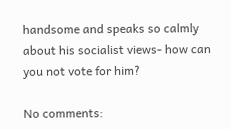handsome and speaks so calmly about his socialist views- how can you not vote for him?

No comments: